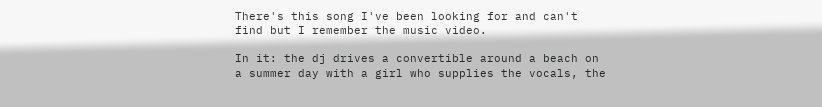There's this song I've been looking for and can't find but I remember the music video.

In it: the dj drives a convertible around a beach on a summer day with a girl who supplies the vocals, the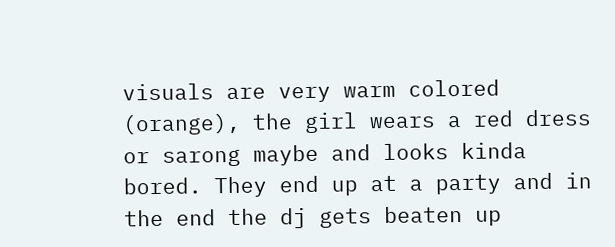visuals are very warm colored (orange), the girl wears a red dress or sarong maybe and looks kinda bored. They end up at a party and in the end the dj gets beaten up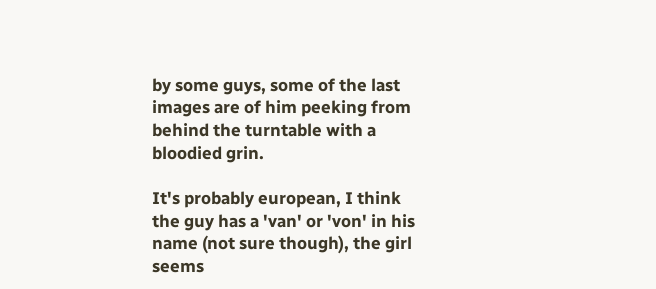by some guys, some of the last images are of him peeking from behind the turntable with a bloodied grin.

It's probably european, I think the guy has a 'van' or 'von' in his name (not sure though), the girl seems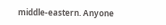middle-eastern. Anyone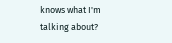knows what I'm talking about?